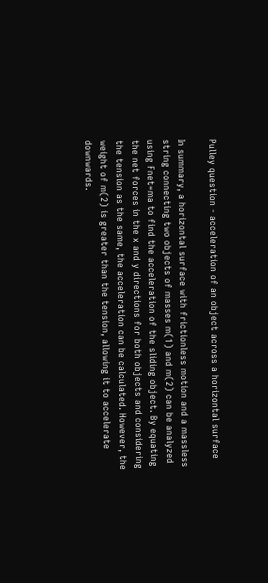Pulley question - acceleration of an object across a horizontal surface

In summary, a horizontal surface with frictionless motion and a massless string connecting two objects of masses m(1) and m(2) can be analyzed using Fnet=ma to find the acceleration of the sliding object. By equating the net forces in the x and y directions for both objects and considering the tension as the same, the acceleration can be calculated. However, the weight of m(2) is greater than the tension, allowing it to accelerate downwards.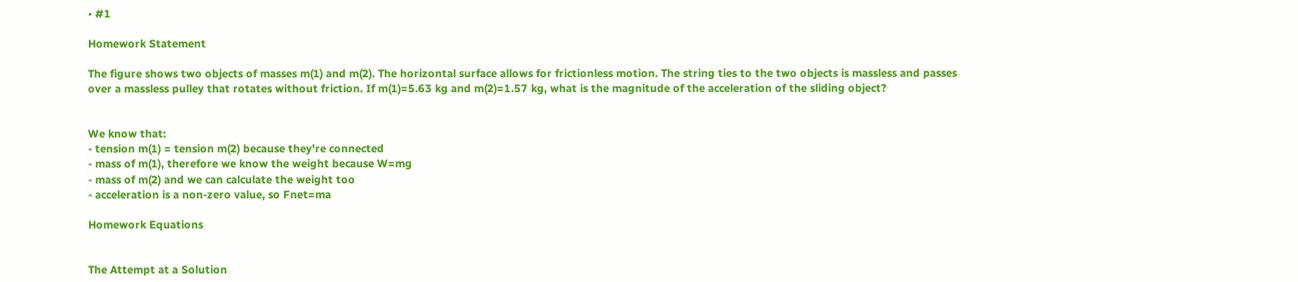• #1

Homework Statement

The figure shows two objects of masses m(1) and m(2). The horizontal surface allows for frictionless motion. The string ties to the two objects is massless and passes over a massless pulley that rotates without friction. If m(1)=5.63 kg and m(2)=1.57 kg, what is the magnitude of the acceleration of the sliding object?


We know that:
- tension m(1) = tension m(2) because they're connected
- mass of m(1), therefore we know the weight because W=mg
- mass of m(2) and we can calculate the weight too
- acceleration is a non-zero value, so Fnet=ma

Homework Equations


The Attempt at a Solution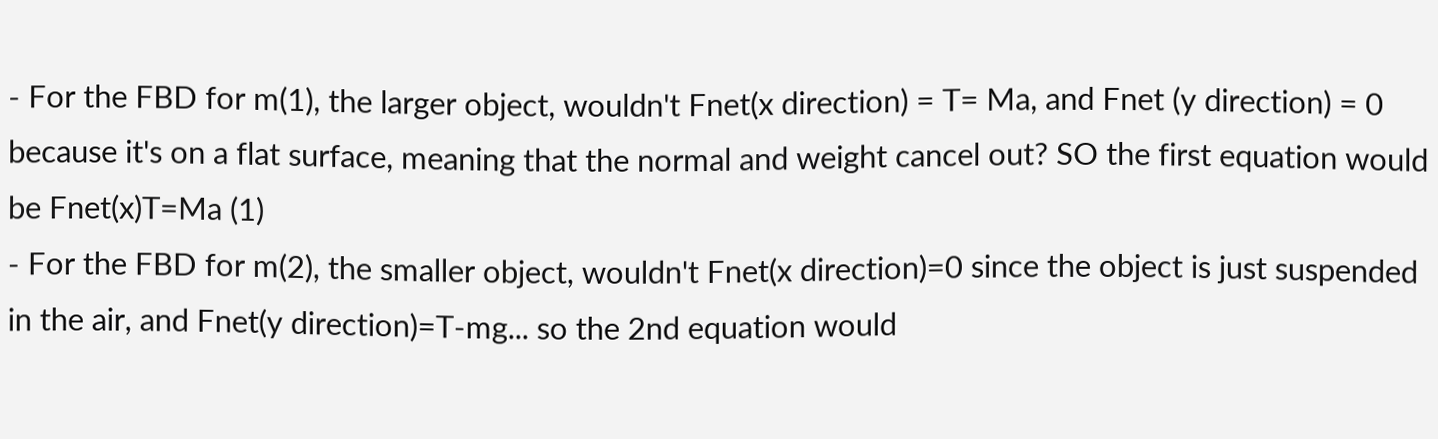- For the FBD for m(1), the larger object, wouldn't Fnet(x direction) = T= Ma, and Fnet (y direction) = 0 because it's on a flat surface, meaning that the normal and weight cancel out? SO the first equation would be Fnet(x)T=Ma (1)
- For the FBD for m(2), the smaller object, wouldn't Fnet(x direction)=0 since the object is just suspended in the air, and Fnet(y direction)=T-mg... so the 2nd equation would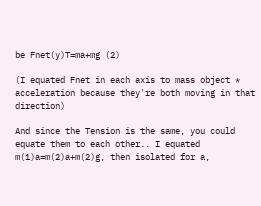be Fnet(y)T=ma+mg (2)

(I equated Fnet in each axis to mass object * acceleration because they're both moving in that direction)

And since the Tension is the same, you could equate them to each other.. I equated
m(1)a=m(2)a+m(2)g, then isolated for a,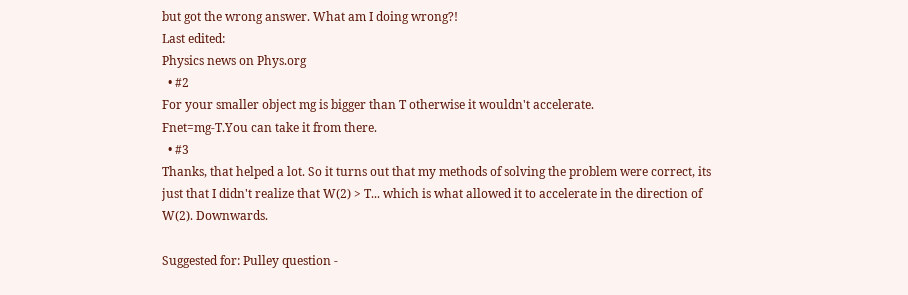but got the wrong answer. What am I doing wrong?!
Last edited:
Physics news on Phys.org
  • #2
For your smaller object mg is bigger than T otherwise it wouldn't accelerate.
Fnet=mg-T.You can take it from there.
  • #3
Thanks, that helped a lot. So it turns out that my methods of solving the problem were correct, its just that I didn't realize that W(2) > T... which is what allowed it to accelerate in the direction of W(2). Downwards.

Suggested for: Pulley question -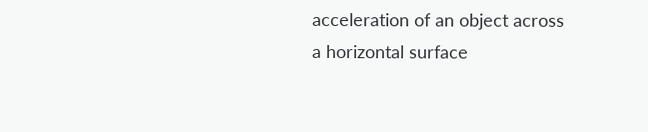acceleration of an object across a horizontal surface